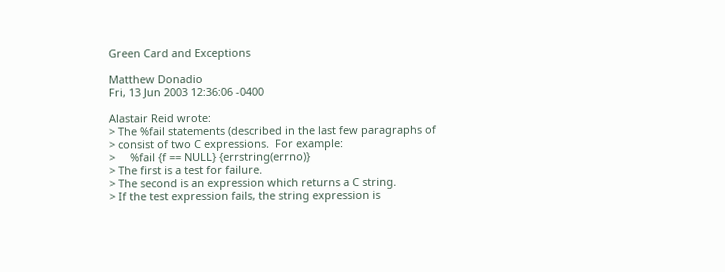Green Card and Exceptions

Matthew Donadio
Fri, 13 Jun 2003 12:36:06 -0400

Alastair Reid wrote:
> The %fail statements (described in the last few paragraphs of
> consist of two C expressions.  For example:
>     %fail {f == NULL} {errstring(errno)}
> The first is a test for failure.
> The second is an expression which returns a C string.
> If the test expression fails, the string expression is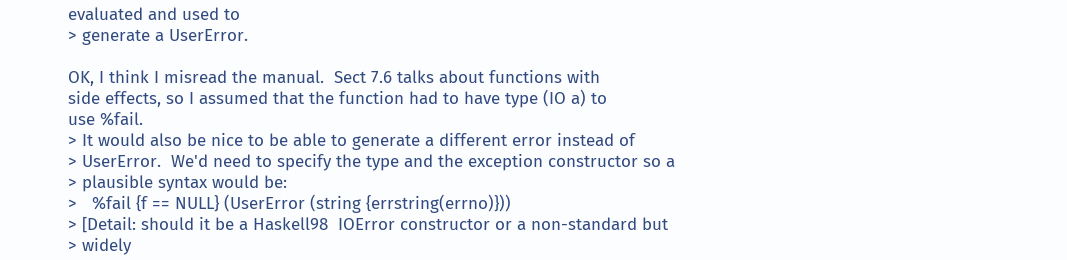evaluated and used to
> generate a UserError.

OK, I think I misread the manual.  Sect 7.6 talks about functions with
side effects, so I assumed that the function had to have type (IO a) to
use %fail.
> It would also be nice to be able to generate a different error instead of
> UserError.  We'd need to specify the type and the exception constructor so a
> plausible syntax would be:
>   %fail {f == NULL} (UserError (string {errstring(errno)}))
> [Detail: should it be a Haskell98  IOError constructor or a non-standard but
> widely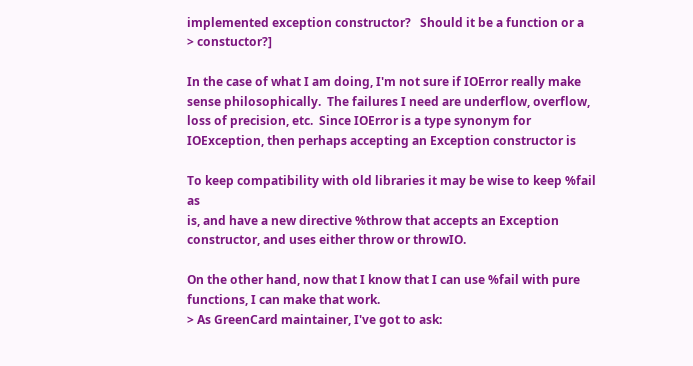implemented exception constructor?   Should it be a function or a
> constuctor?]

In the case of what I am doing, I'm not sure if IOError really make
sense philosophically.  The failures I need are underflow, overflow,
loss of precision, etc.  Since IOError is a type synonym for
IOException, then perhaps accepting an Exception constructor is

To keep compatibility with old libraries it may be wise to keep %fail as
is, and have a new directive %throw that accepts an Exception
constructor, and uses either throw or throwIO.

On the other hand, now that I know that I can use %fail with pure
functions, I can make that work.
> As GreenCard maintainer, I've got to ask: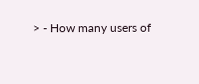> - How many users of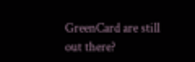GreenCard are still out there?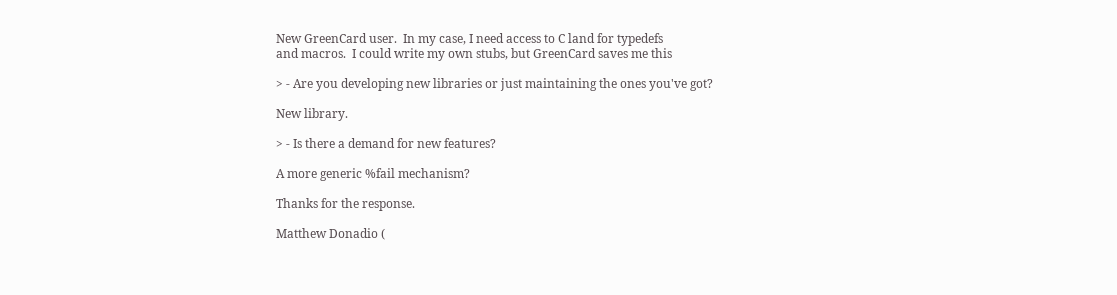New GreenCard user.  In my case, I need access to C land for typedefs
and macros.  I could write my own stubs, but GreenCard saves me this

> - Are you developing new libraries or just maintaining the ones you've got?

New library.

> - Is there a demand for new features?

A more generic %fail mechanism?

Thanks for the response.

Matthew Donadio (